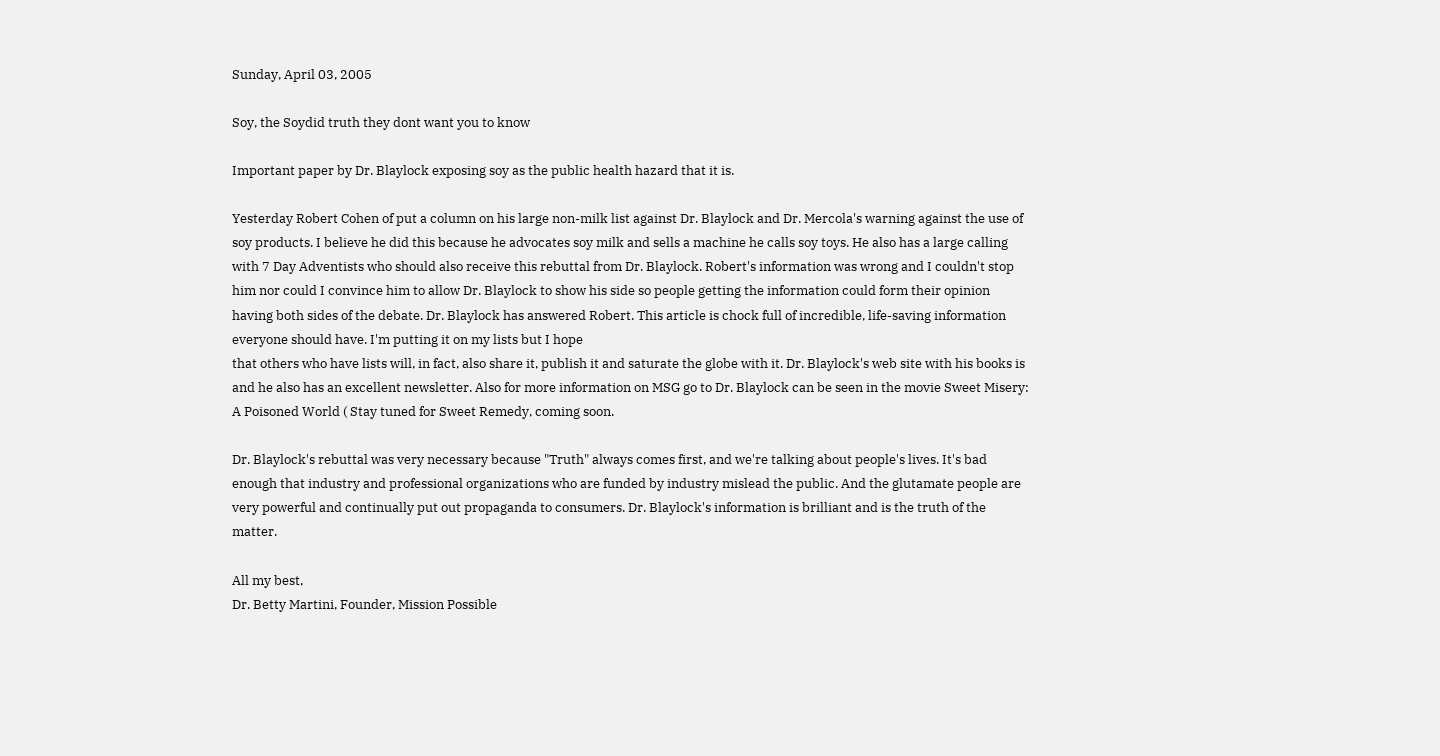Sunday, April 03, 2005

Soy, the Soydid truth they dont want you to know

Important paper by Dr. Blaylock exposing soy as the public health hazard that it is.

Yesterday Robert Cohen of put a column on his large non-milk list against Dr. Blaylock and Dr. Mercola's warning against the use of soy products. I believe he did this because he advocates soy milk and sells a machine he calls soy toys. He also has a large calling with 7 Day Adventists who should also receive this rebuttal from Dr. Blaylock. Robert's information was wrong and I couldn't stop him nor could I convince him to allow Dr. Blaylock to show his side so people getting the information could form their opinion having both sides of the debate. Dr. Blaylock has answered Robert. This article is chock full of incredible, life-saving information everyone should have. I'm putting it on my lists but I hope
that others who have lists will, in fact, also share it, publish it and saturate the globe with it. Dr. Blaylock's web site with his books is and he also has an excellent newsletter. Also for more information on MSG go to Dr. Blaylock can be seen in the movie Sweet Misery: A Poisoned World ( Stay tuned for Sweet Remedy, coming soon.

Dr. Blaylock's rebuttal was very necessary because "Truth" always comes first, and we're talking about people's lives. It's bad enough that industry and professional organizations who are funded by industry mislead the public. And the glutamate people are very powerful and continually put out propaganda to consumers. Dr. Blaylock's information is brilliant and is the truth of the matter.

All my best,
Dr. Betty Martini, Founder, Mission Possible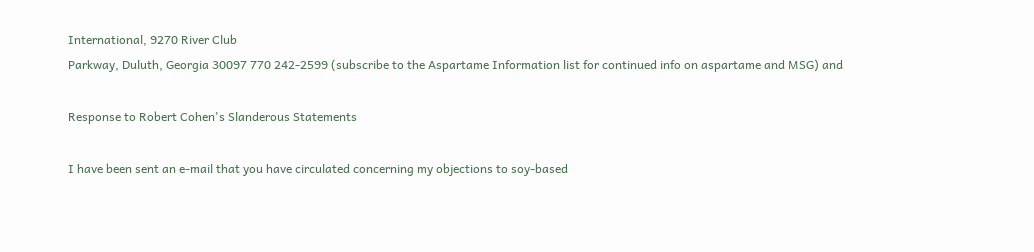International, 9270 River Club
Parkway, Duluth, Georgia 30097 770 242-2599 (subscribe to the Aspartame Information list for continued info on aspartame and MSG) and

Response to Robert Cohen's Slanderous Statements

I have been sent an e-mail that you have circulated concerning my objections to soy-based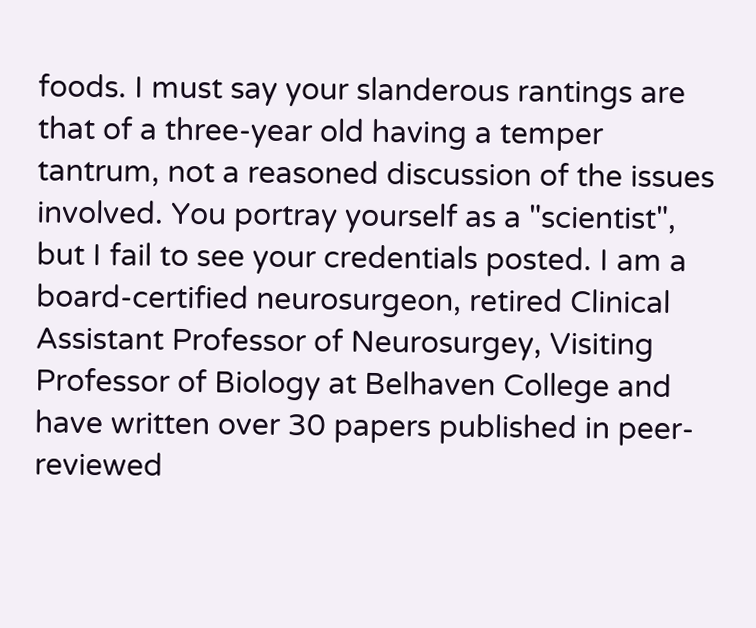foods. I must say your slanderous rantings are that of a three-year old having a temper tantrum, not a reasoned discussion of the issues involved. You portray yourself as a "scientist", but I fail to see your credentials posted. I am a board-certified neurosurgeon, retired Clinical Assistant Professor of Neurosurgey, Visiting Professor of Biology at Belhaven College and have written over 30 papers published in peer-reviewed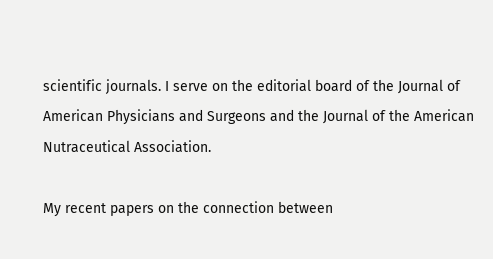scientific journals. I serve on the editorial board of the Journal of American Physicians and Surgeons and the Journal of the American Nutraceutical Association.

My recent papers on the connection between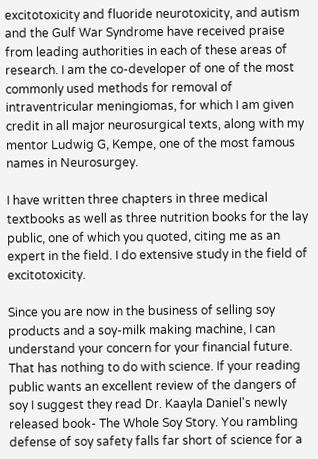excitotoxicity and fluoride neurotoxicity, and autism and the Gulf War Syndrome have received praise from leading authorities in each of these areas of research. I am the co-developer of one of the most commonly used methods for removal of intraventricular meningiomas, for which I am given credit in all major neurosurgical texts, along with my mentor Ludwig G, Kempe, one of the most famous names in Neurosurgey.

I have written three chapters in three medical textbooks as well as three nutrition books for the lay public, one of which you quoted, citing me as an expert in the field. I do extensive study in the field of excitotoxicity.

Since you are now in the business of selling soy products and a soy-milk making machine, I can understand your concern for your financial future. That has nothing to do with science. If your reading public wants an excellent review of the dangers of soy I suggest they read Dr. Kaayla Daniel's newly released book- The Whole Soy Story. You rambling defense of soy safety falls far short of science for a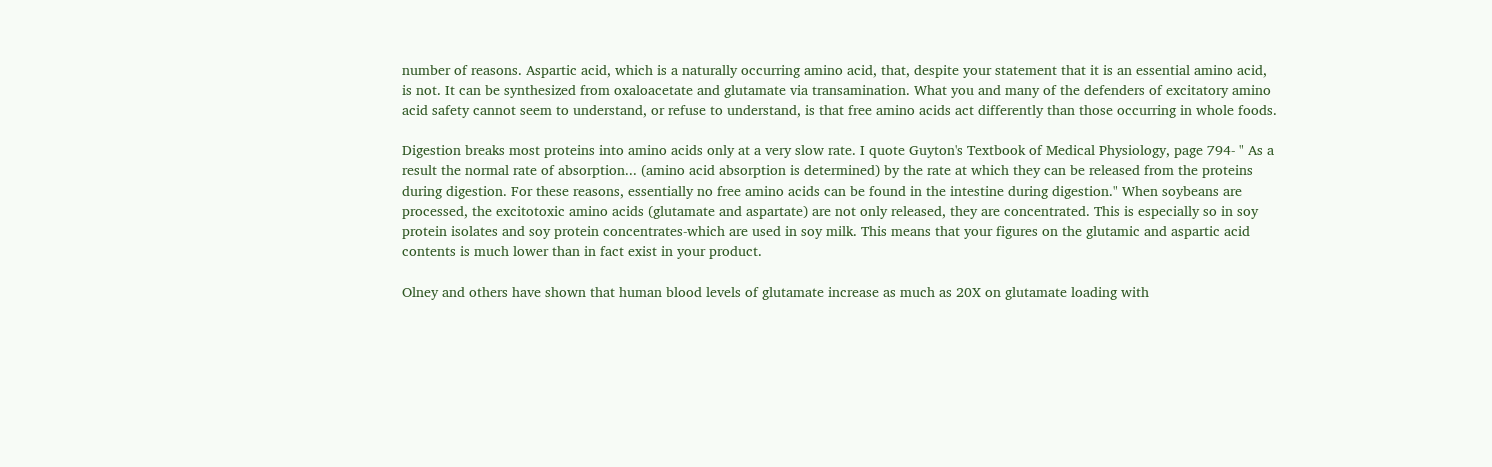number of reasons. Aspartic acid, which is a naturally occurring amino acid, that, despite your statement that it is an essential amino acid, is not. It can be synthesized from oxaloacetate and glutamate via transamination. What you and many of the defenders of excitatory amino acid safety cannot seem to understand, or refuse to understand, is that free amino acids act differently than those occurring in whole foods.

Digestion breaks most proteins into amino acids only at a very slow rate. I quote Guyton's Textbook of Medical Physiology, page 794- " As a result the normal rate of absorption... (amino acid absorption is determined) by the rate at which they can be released from the proteins during digestion. For these reasons, essentially no free amino acids can be found in the intestine during digestion." When soybeans are processed, the excitotoxic amino acids (glutamate and aspartate) are not only released, they are concentrated. This is especially so in soy protein isolates and soy protein concentrates-which are used in soy milk. This means that your figures on the glutamic and aspartic acid contents is much lower than in fact exist in your product.

Olney and others have shown that human blood levels of glutamate increase as much as 20X on glutamate loading with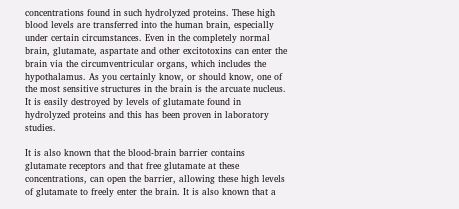concentrations found in such hydrolyzed proteins. These high blood levels are transferred into the human brain, especially under certain circumstances. Even in the completely normal brain, glutamate, aspartate and other excitotoxins can enter the brain via the circumventricular organs, which includes the hypothalamus. As you certainly know, or should know, one of the most sensitive structures in the brain is the arcuate nucleus. It is easily destroyed by levels of glutamate found in hydrolyzed proteins and this has been proven in laboratory studies.

It is also known that the blood-brain barrier contains glutamate receptors and that free glutamate at these concentrations, can open the barrier, allowing these high levels of glutamate to freely enter the brain. It is also known that a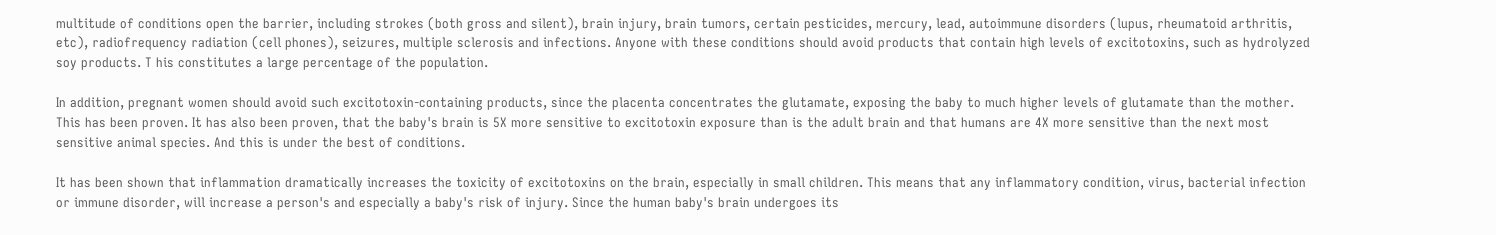multitude of conditions open the barrier, including strokes (both gross and silent), brain injury, brain tumors, certain pesticides, mercury, lead, autoimmune disorders (lupus, rheumatoid arthritis, etc), radiofrequency radiation (cell phones), seizures, multiple sclerosis and infections. Anyone with these conditions should avoid products that contain high levels of excitotoxins, such as hydrolyzed soy products. T his constitutes a large percentage of the population.

In addition, pregnant women should avoid such excitotoxin-containing products, since the placenta concentrates the glutamate, exposing the baby to much higher levels of glutamate than the mother. This has been proven. It has also been proven, that the baby's brain is 5X more sensitive to excitotoxin exposure than is the adult brain and that humans are 4X more sensitive than the next most sensitive animal species. And this is under the best of conditions.

It has been shown that inflammation dramatically increases the toxicity of excitotoxins on the brain, especially in small children. This means that any inflammatory condition, virus, bacterial infection or immune disorder, will increase a person's and especially a baby's risk of injury. Since the human baby's brain undergoes its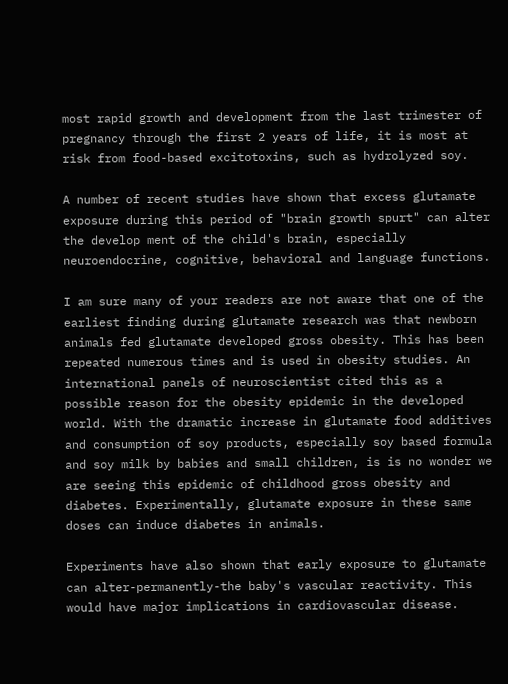most rapid growth and development from the last trimester of pregnancy through the first 2 years of life, it is most at risk from food-based excitotoxins, such as hydrolyzed soy.

A number of recent studies have shown that excess glutamate exposure during this period of "brain growth spurt" can alter the develop ment of the child's brain, especially neuroendocrine, cognitive, behavioral and language functions.

I am sure many of your readers are not aware that one of the earliest finding during glutamate research was that newborn animals fed glutamate developed gross obesity. This has been repeated numerous times and is used in obesity studies. An international panels of neuroscientist cited this as a possible reason for the obesity epidemic in the developed world. With the dramatic increase in glutamate food additives and consumption of soy products, especially soy based formula and soy milk by babies and small children, is is no wonder we are seeing this epidemic of childhood gross obesity and diabetes. Experimentally, glutamate exposure in these same doses can induce diabetes in animals.

Experiments have also shown that early exposure to glutamate can alter-permanently-the baby's vascular reactivity. This would have major implications in cardiovascular disease.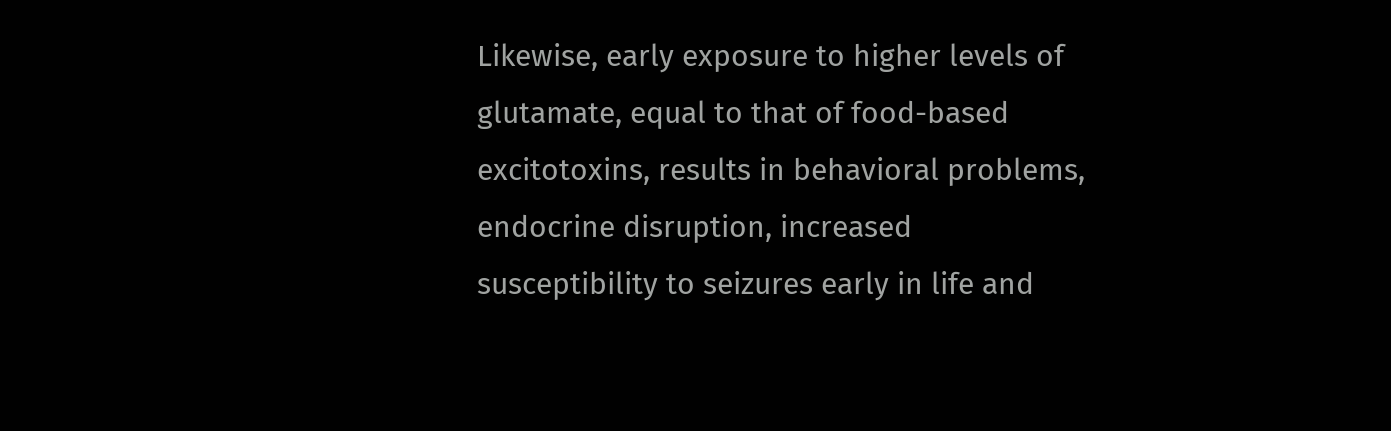Likewise, early exposure to higher levels of glutamate, equal to that of food-based excitotoxins, results in behavioral problems, endocrine disruption, increased susceptibility to seizures early in life and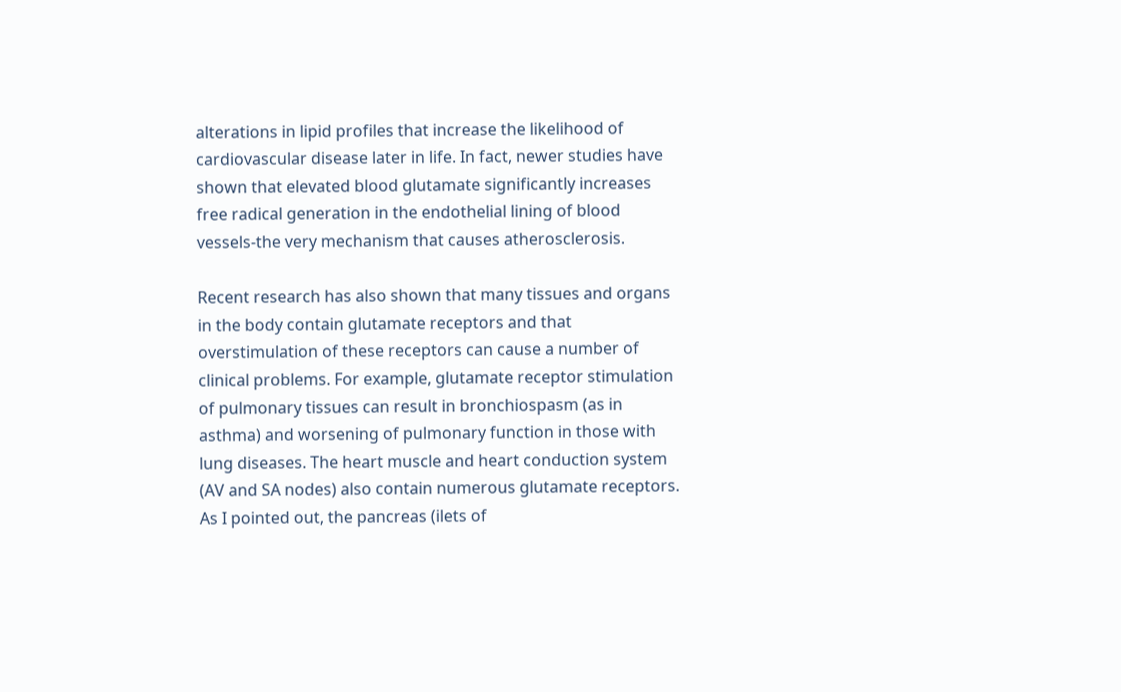alterations in lipid profiles that increase the likelihood of cardiovascular disease later in life. In fact, newer studies have shown that elevated blood glutamate significantly increases free radical generation in the endothelial lining of blood vessels-the very mechanism that causes atherosclerosis.

Recent research has also shown that many tissues and organs in the body contain glutamate receptors and that overstimulation of these receptors can cause a number of clinical problems. For example, glutamate receptor stimulation of pulmonary tissues can result in bronchiospasm (as in asthma) and worsening of pulmonary function in those with lung diseases. The heart muscle and heart conduction system (AV and SA nodes) also contain numerous glutamate receptors. As I pointed out, the pancreas (ilets of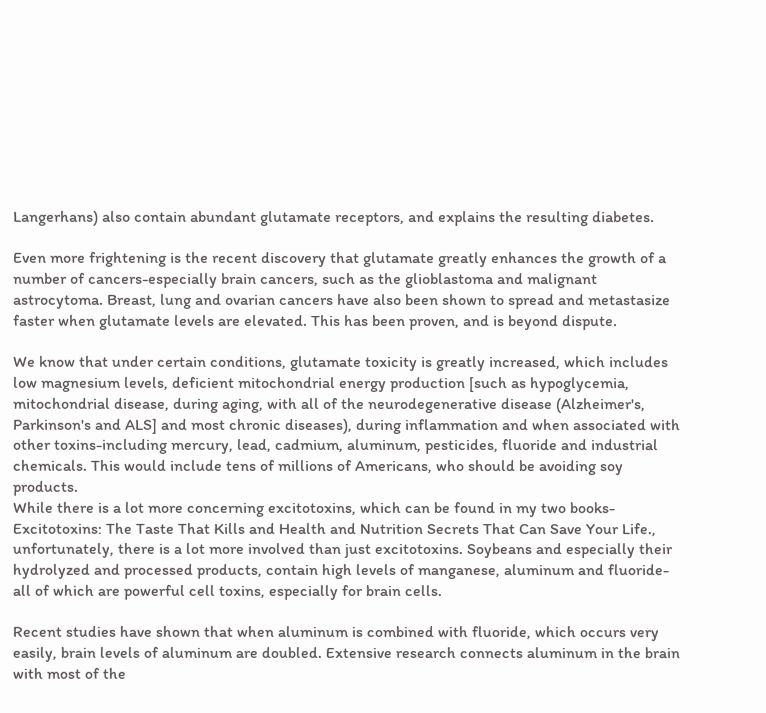Langerhans) also contain abundant glutamate receptors, and explains the resulting diabetes.

Even more frightening is the recent discovery that glutamate greatly enhances the growth of a number of cancers-especially brain cancers, such as the glioblastoma and malignant astrocytoma. Breast, lung and ovarian cancers have also been shown to spread and metastasize faster when glutamate levels are elevated. This has been proven, and is beyond dispute.

We know that under certain conditions, glutamate toxicity is greatly increased, which includes low magnesium levels, deficient mitochondrial energy production [such as hypoglycemia, mitochondrial disease, during aging, with all of the neurodegenerative disease (Alzheimer's, Parkinson's and ALS] and most chronic diseases), during inflammation and when associated with other toxins-including mercury, lead, cadmium, aluminum, pesticides, fluoride and industrial chemicals. This would include tens of millions of Americans, who should be avoiding soy products.
While there is a lot more concerning excitotoxins, which can be found in my two books-Excitotoxins: The Taste That Kills and Health and Nutrition Secrets That Can Save Your Life., unfortunately, there is a lot more involved than just excitotoxins. Soybeans and especially their hydrolyzed and processed products, contain high levels of manganese, aluminum and fluoride-all of which are powerful cell toxins, especially for brain cells.

Recent studies have shown that when aluminum is combined with fluoride, which occurs very easily, brain levels of aluminum are doubled. Extensive research connects aluminum in the brain with most of the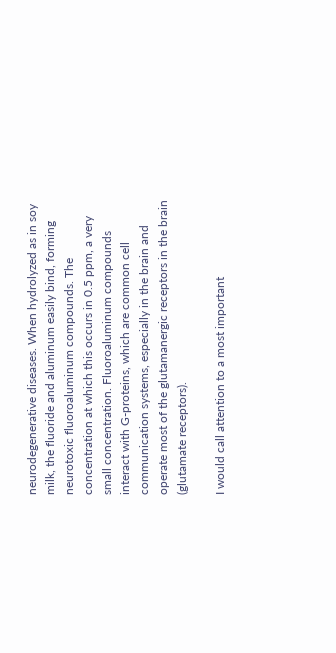neurodegenerative diseases. When hydrolyzed as in soy milk, the fluoride and aluminum easily bind, forming neurotoxic fluoroaluminum compounds. The concentration at which this occurs in 0.5 ppm, a very small concentration. Fluoroaluminum compounds interact with G-proteins, which are common cell communication systems, especially in the brain and operate most of the glutamanergic receptors in the brain (glutamate receptors).

I would call attention to a most important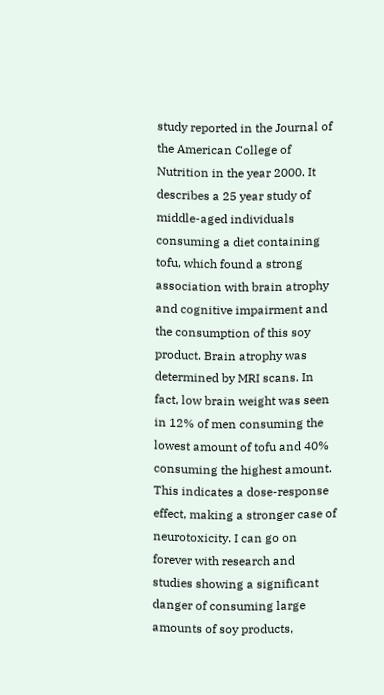study reported in the Journal of the American College of Nutrition in the year 2000. It describes a 25 year study of middle-aged individuals consuming a diet containing tofu, which found a strong association with brain atrophy and cognitive impairment and the consumption of this soy product. Brain atrophy was determined by MRI scans. In fact, low brain weight was seen in 12% of men consuming the lowest amount of tofu and 40% consuming the highest amount. This indicates a dose-response effect, making a stronger case of neurotoxicity. I can go on forever with research and studies showing a significant danger of consuming large amounts of soy products,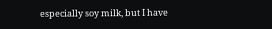especially soy milk, but I have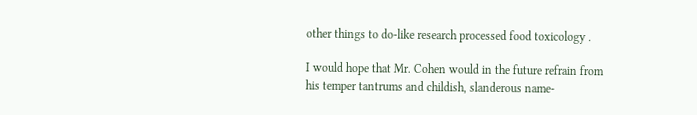other things to do-like research processed food toxicology .

I would hope that Mr. Cohen would in the future refrain from his temper tantrums and childish, slanderous name-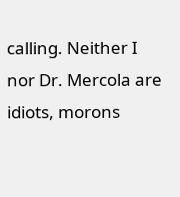calling. Neither I nor Dr. Mercola are idiots, morons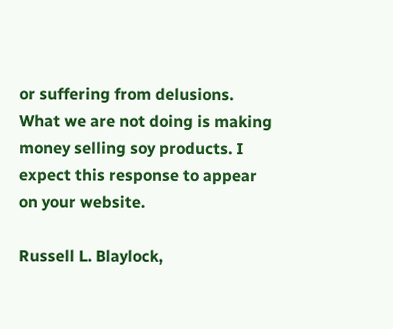or suffering from delusions. What we are not doing is making money selling soy products. I expect this response to appear on your website.

Russell L. Blaylock,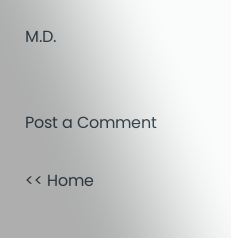M.D.


Post a Comment

<< Home